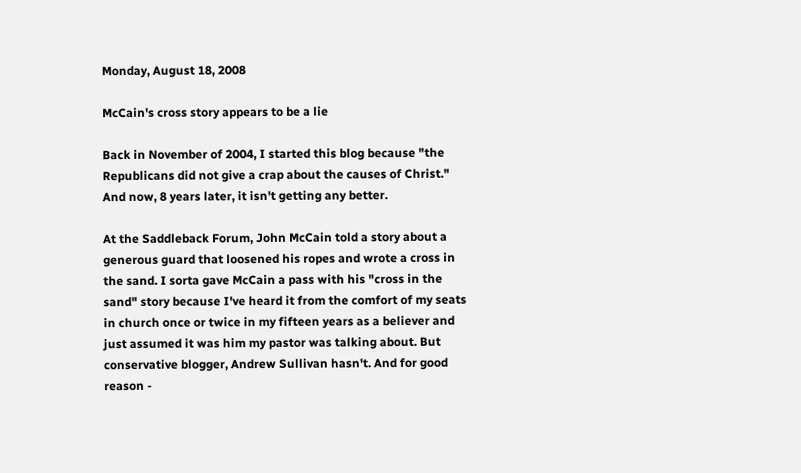Monday, August 18, 2008

McCain's cross story appears to be a lie

Back in November of 2004, I started this blog because "the Republicans did not give a crap about the causes of Christ." And now, 8 years later, it isn't getting any better.

At the Saddleback Forum, John McCain told a story about a generous guard that loosened his ropes and wrote a cross in the sand. I sorta gave McCain a pass with his "cross in the sand" story because I've heard it from the comfort of my seats in church once or twice in my fifteen years as a believer and just assumed it was him my pastor was talking about. But conservative blogger, Andrew Sullivan hasn't. And for good reason -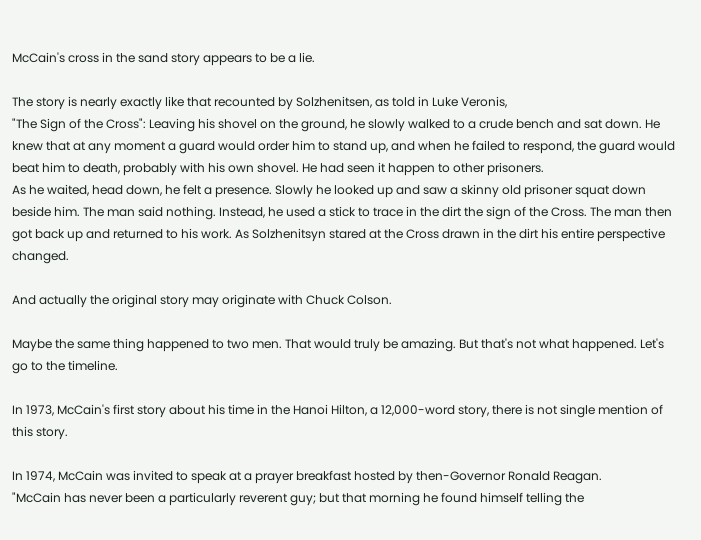McCain's cross in the sand story appears to be a lie.

The story is nearly exactly like that recounted by Solzhenitsen, as told in Luke Veronis,
"The Sign of the Cross": Leaving his shovel on the ground, he slowly walked to a crude bench and sat down. He knew that at any moment a guard would order him to stand up, and when he failed to respond, the guard would beat him to death, probably with his own shovel. He had seen it happen to other prisoners.
As he waited, head down, he felt a presence. Slowly he looked up and saw a skinny old prisoner squat down beside him. The man said nothing. Instead, he used a stick to trace in the dirt the sign of the Cross. The man then got back up and returned to his work. As Solzhenitsyn stared at the Cross drawn in the dirt his entire perspective changed.

And actually the original story may originate with Chuck Colson.

Maybe the same thing happened to two men. That would truly be amazing. But that's not what happened. Let's go to the timeline.

In 1973, McCain's first story about his time in the Hanoi Hilton, a 12,000-word story, there is not single mention of this story.

In 1974, McCain was invited to speak at a prayer breakfast hosted by then-Governor Ronald Reagan.
"McCain has never been a particularly reverent guy; but that morning he found himself telling the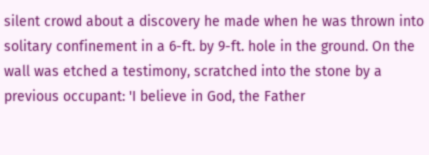silent crowd about a discovery he made when he was thrown into solitary confinement in a 6-ft. by 9-ft. hole in the ground. On the wall was etched a testimony, scratched into the stone by a previous occupant: 'I believe in God, the Father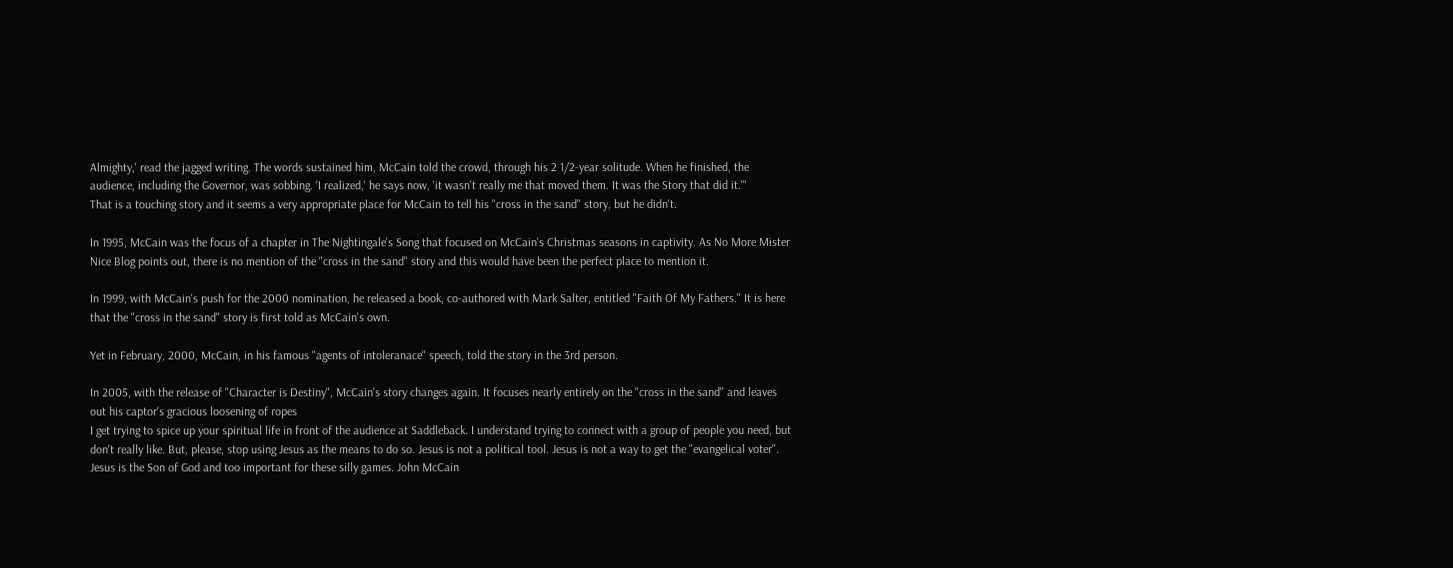Almighty,' read the jagged writing. The words sustained him, McCain told the crowd, through his 2 1/2-year solitude. When he finished, the audience, including the Governor, was sobbing. 'I realized,' he says now, 'it wasn't really me that moved them. It was the Story that did it.'"
That is a touching story and it seems a very appropriate place for McCain to tell his "cross in the sand" story, but he didn't.

In 1995, McCain was the focus of a chapter in The Nightingale's Song that focused on McCain's Christmas seasons in captivity. As No More Mister Nice Blog points out, there is no mention of the "cross in the sand" story and this would have been the perfect place to mention it.

In 1999, with McCain's push for the 2000 nomination, he released a book, co-authored with Mark Salter, entitled "Faith Of My Fathers." It is here that the "cross in the sand" story is first told as McCain's own.

Yet in February, 2000, McCain, in his famous "agents of intoleranace" speech, told the story in the 3rd person.

In 2005, with the release of "Character is Destiny", McCain's story changes again. It focuses nearly entirely on the "cross in the sand" and leaves out his captor's gracious loosening of ropes
I get trying to spice up your spiritual life in front of the audience at Saddleback. I understand trying to connect with a group of people you need, but don't really like. But, please, stop using Jesus as the means to do so. Jesus is not a political tool. Jesus is not a way to get the "evangelical voter". Jesus is the Son of God and too important for these silly games. John McCain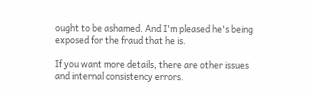ought to be ashamed. And I'm pleased he's being exposed for the fraud that he is.

If you want more details, there are other issues and internal consistency errors.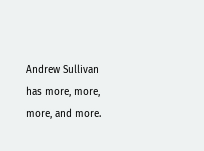Andrew Sullivan has more, more, more, and more.